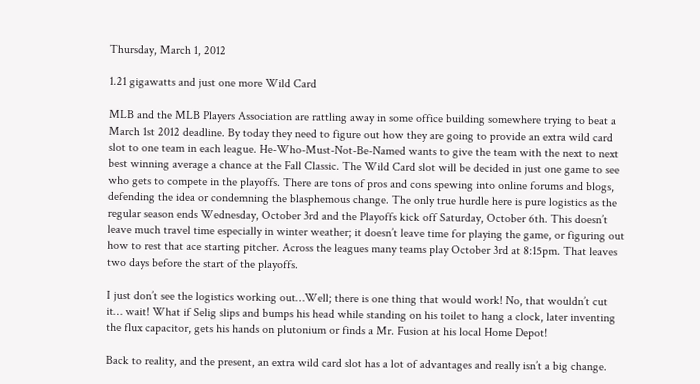Thursday, March 1, 2012

1.21 gigawatts and just one more Wild Card

MLB and the MLB Players Association are rattling away in some office building somewhere trying to beat a March 1st 2012 deadline. By today they need to figure out how they are going to provide an extra wild card slot to one team in each league. He-Who-Must-Not-Be-Named wants to give the team with the next to next best winning average a chance at the Fall Classic. The Wild Card slot will be decided in just one game to see who gets to compete in the playoffs. There are tons of pros and cons spewing into online forums and blogs, defending the idea or condemning the blasphemous change. The only true hurdle here is pure logistics as the regular season ends Wednesday, October 3rd and the Playoffs kick off Saturday, October 6th. This doesn’t leave much travel time especially in winter weather; it doesn’t leave time for playing the game, or figuring out how to rest that ace starting pitcher. Across the leagues many teams play October 3rd at 8:15pm. That leaves two days before the start of the playoffs.

I just don’t see the logistics working out…Well; there is one thing that would work! No, that wouldn’t cut it… wait! What if Selig slips and bumps his head while standing on his toilet to hang a clock, later inventing the flux capacitor, gets his hands on plutonium or finds a Mr. Fusion at his local Home Depot!

Back to reality, and the present, an extra wild card slot has a lot of advantages and really isn’t a big change.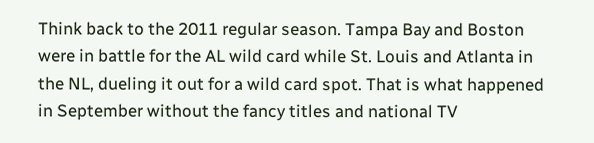Think back to the 2011 regular season. Tampa Bay and Boston were in battle for the AL wild card while St. Louis and Atlanta in the NL, dueling it out for a wild card spot. That is what happened in September without the fancy titles and national TV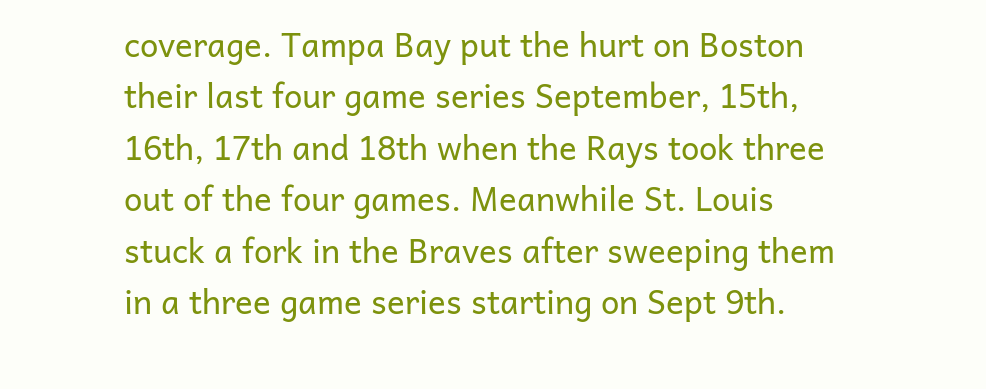coverage. Tampa Bay put the hurt on Boston their last four game series September, 15th, 16th, 17th and 18th when the Rays took three out of the four games. Meanwhile St. Louis stuck a fork in the Braves after sweeping them in a three game series starting on Sept 9th.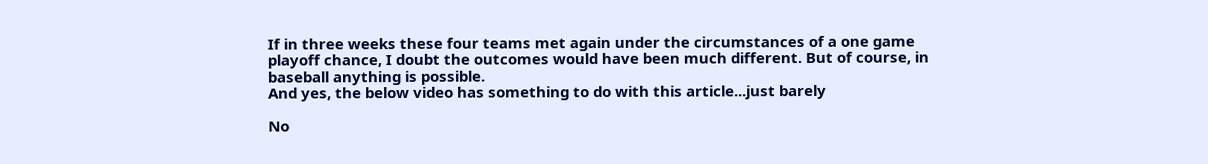If in three weeks these four teams met again under the circumstances of a one game playoff chance, I doubt the outcomes would have been much different. But of course, in baseball anything is possible.
And yes, the below video has something to do with this article...just barely

No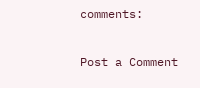comments:

Post a Comment